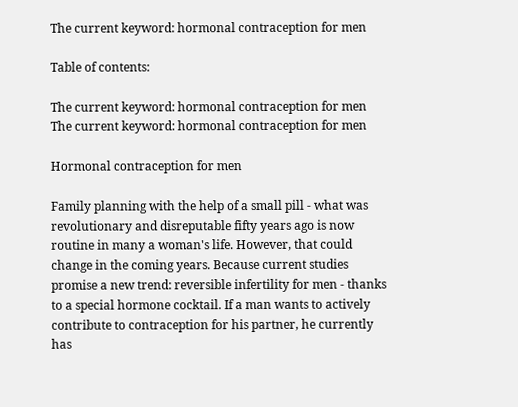The current keyword: hormonal contraception for men

Table of contents:

The current keyword: hormonal contraception for men
The current keyword: hormonal contraception for men

Hormonal contraception for men

Family planning with the help of a small pill - what was revolutionary and disreputable fifty years ago is now routine in many a woman's life. However, that could change in the coming years. Because current studies promise a new trend: reversible infertility for men - thanks to a special hormone cocktail. If a man wants to actively contribute to contraception for his partner, he currently has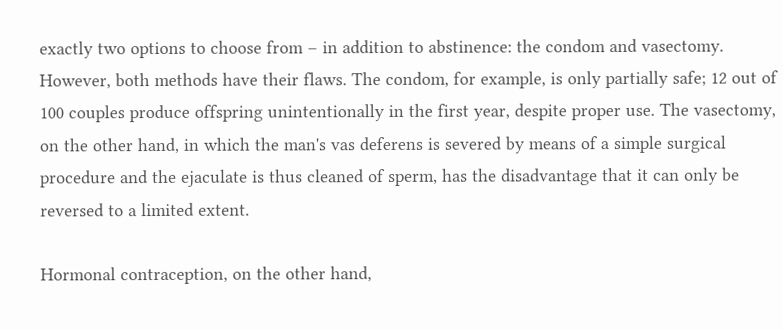exactly two options to choose from – in addition to abstinence: the condom and vasectomy. However, both methods have their flaws. The condom, for example, is only partially safe; 12 out of 100 couples produce offspring unintentionally in the first year, despite proper use. The vasectomy, on the other hand, in which the man's vas deferens is severed by means of a simple surgical procedure and the ejaculate is thus cleaned of sperm, has the disadvantage that it can only be reversed to a limited extent.

Hormonal contraception, on the other hand,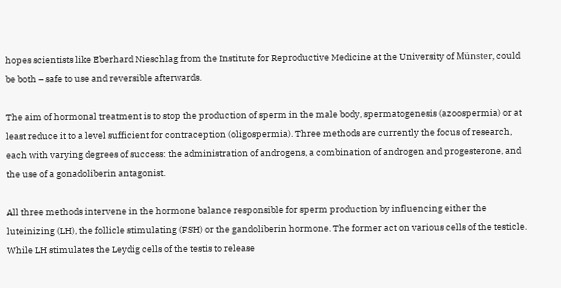hopes scientists like Eberhard Nieschlag from the Institute for Reproductive Medicine at the University of Münster, could be both – safe to use and reversible afterwards.

The aim of hormonal treatment is to stop the production of sperm in the male body, spermatogenesis (azoospermia) or at least reduce it to a level sufficient for contraception (oligospermia). Three methods are currently the focus of research, each with varying degrees of success: the administration of androgens, a combination of androgen and progesterone, and the use of a gonadoliberin antagonist.

All three methods intervene in the hormone balance responsible for sperm production by influencing either the luteinizing (LH), the follicle stimulating (FSH) or the gandoliberin hormone. The former act on various cells of the testicle. While LH stimulates the Leydig cells of the testis to release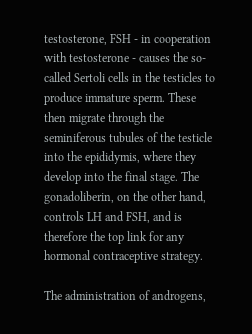testosterone, FSH - in cooperation with testosterone - causes the so-called Sertoli cells in the testicles to produce immature sperm. These then migrate through the seminiferous tubules of the testicle into the epididymis, where they develop into the final stage. The gonadoliberin, on the other hand, controls LH and FSH, and is therefore the top link for any hormonal contraceptive strategy.

The administration of androgens,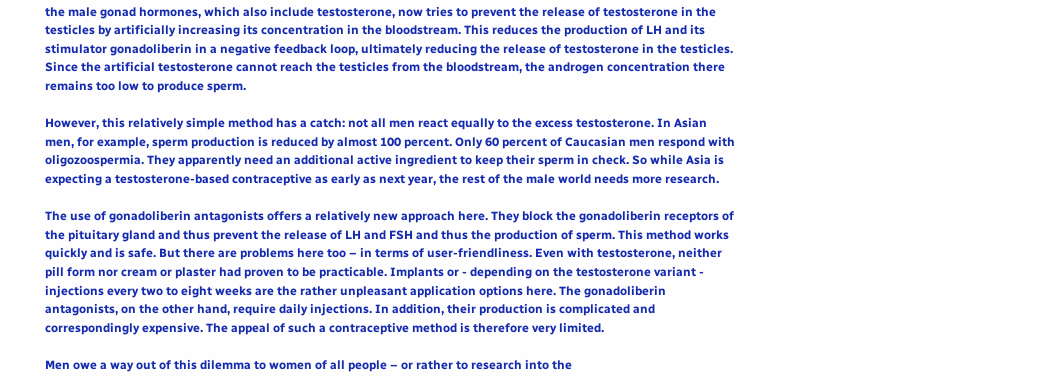the male gonad hormones, which also include testosterone, now tries to prevent the release of testosterone in the testicles by artificially increasing its concentration in the bloodstream. This reduces the production of LH and its stimulator gonadoliberin in a negative feedback loop, ultimately reducing the release of testosterone in the testicles. Since the artificial testosterone cannot reach the testicles from the bloodstream, the androgen concentration there remains too low to produce sperm.

However, this relatively simple method has a catch: not all men react equally to the excess testosterone. In Asian men, for example, sperm production is reduced by almost 100 percent. Only 60 percent of Caucasian men respond with oligozoospermia. They apparently need an additional active ingredient to keep their sperm in check. So while Asia is expecting a testosterone-based contraceptive as early as next year, the rest of the male world needs more research.

The use of gonadoliberin antagonists offers a relatively new approach here. They block the gonadoliberin receptors of the pituitary gland and thus prevent the release of LH and FSH and thus the production of sperm. This method works quickly and is safe. But there are problems here too – in terms of user-friendliness. Even with testosterone, neither pill form nor cream or plaster had proven to be practicable. Implants or - depending on the testosterone variant - injections every two to eight weeks are the rather unpleasant application options here. The gonadoliberin antagonists, on the other hand, require daily injections. In addition, their production is complicated and correspondingly expensive. The appeal of such a contraceptive method is therefore very limited.

Men owe a way out of this dilemma to women of all people – or rather to research into the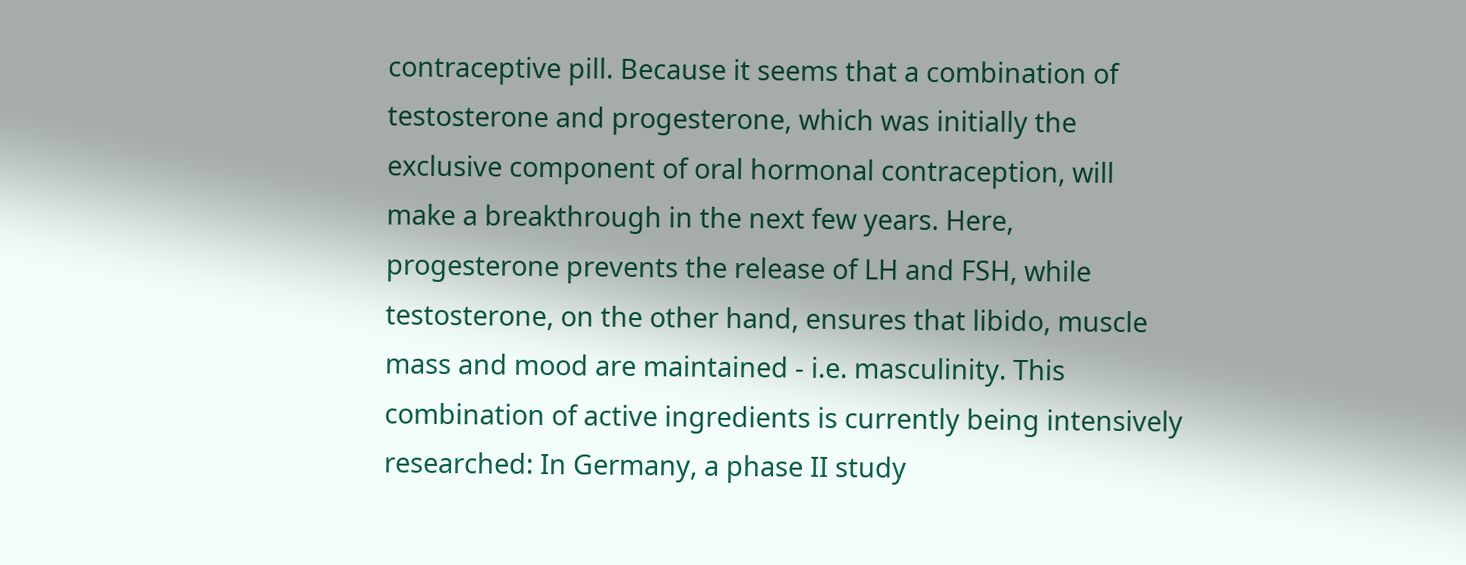contraceptive pill. Because it seems that a combination of testosterone and progesterone, which was initially the exclusive component of oral hormonal contraception, will make a breakthrough in the next few years. Here, progesterone prevents the release of LH and FSH, while testosterone, on the other hand, ensures that libido, muscle mass and mood are maintained - i.e. masculinity. This combination of active ingredients is currently being intensively researched: In Germany, a phase II study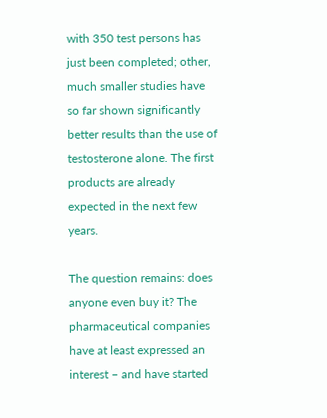with 350 test persons has just been completed; other, much smaller studies have so far shown significantly better results than the use of testosterone alone. The first products are already expected in the next few years.

The question remains: does anyone even buy it? The pharmaceutical companies have at least expressed an interest – and have started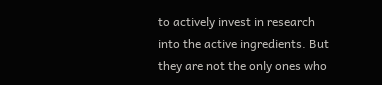to actively invest in research into the active ingredients. But they are not the only ones who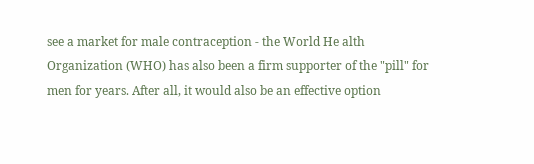see a market for male contraception - the World He alth Organization (WHO) has also been a firm supporter of the "pill" for men for years. After all, it would also be an effective option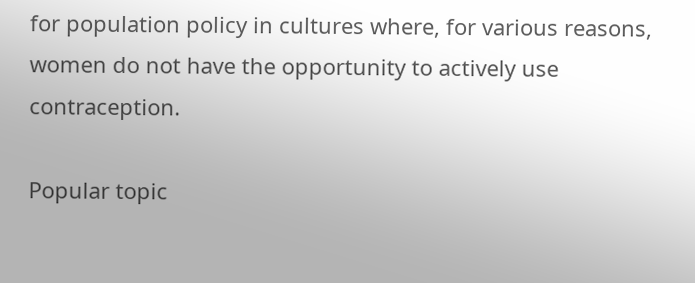for population policy in cultures where, for various reasons, women do not have the opportunity to actively use contraception.

Popular topic